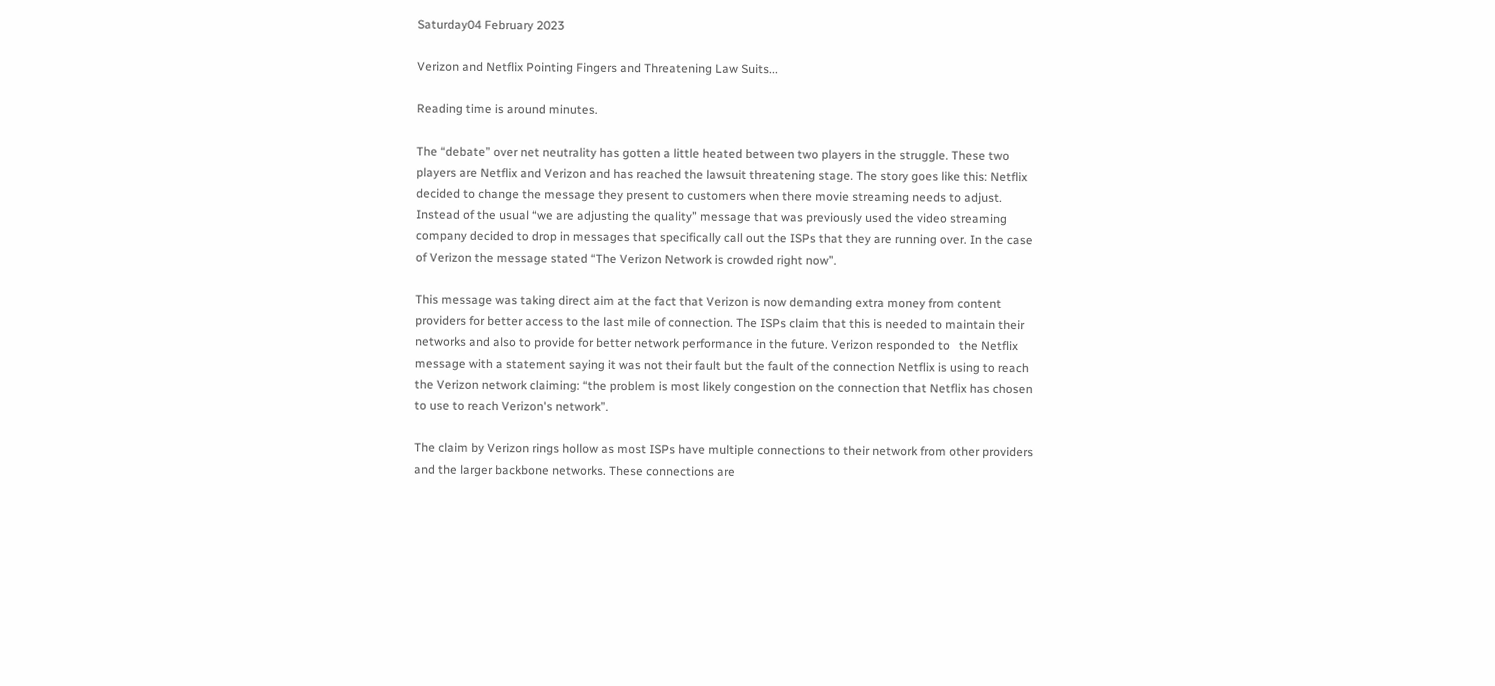Saturday04 February 2023

Verizon and Netflix Pointing Fingers and Threatening Law Suits...

Reading time is around minutes.

The “debate” over net neutrality has gotten a little heated between two players in the struggle. These two players are Netflix and Verizon and has reached the lawsuit threatening stage. The story goes like this: Netflix decided to change the message they present to customers when there movie streaming needs to adjust. Instead of the usual “we are adjusting the quality” message that was previously used the video streaming company decided to drop in messages that specifically call out the ISPs that they are running over. In the case of Verizon the message stated “The Verizon Network is crowded right now”.

This message was taking direct aim at the fact that Verizon is now demanding extra money from content providers for better access to the last mile of connection. The ISPs claim that this is needed to maintain their networks and also to provide for better network performance in the future. Verizon responded to   the Netflix message with a statement saying it was not their fault but the fault of the connection Netflix is using to reach the Verizon network claiming: “the problem is most likely congestion on the connection that Netflix has chosen to use to reach Verizon's network”.

The claim by Verizon rings hollow as most ISPs have multiple connections to their network from other providers and the larger backbone networks. These connections are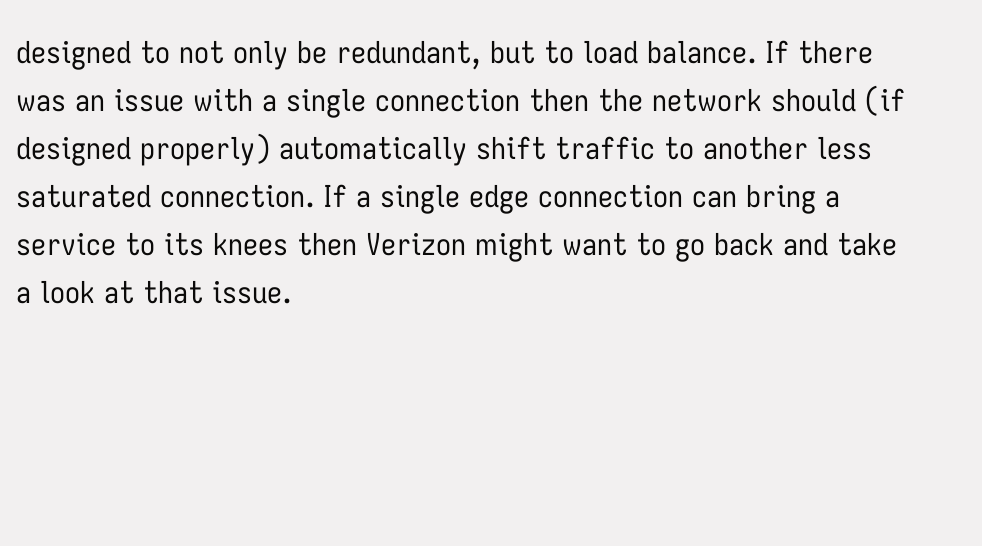designed to not only be redundant, but to load balance. If there was an issue with a single connection then the network should (if designed properly) automatically shift traffic to another less saturated connection. If a single edge connection can bring a service to its knees then Verizon might want to go back and take a look at that issue.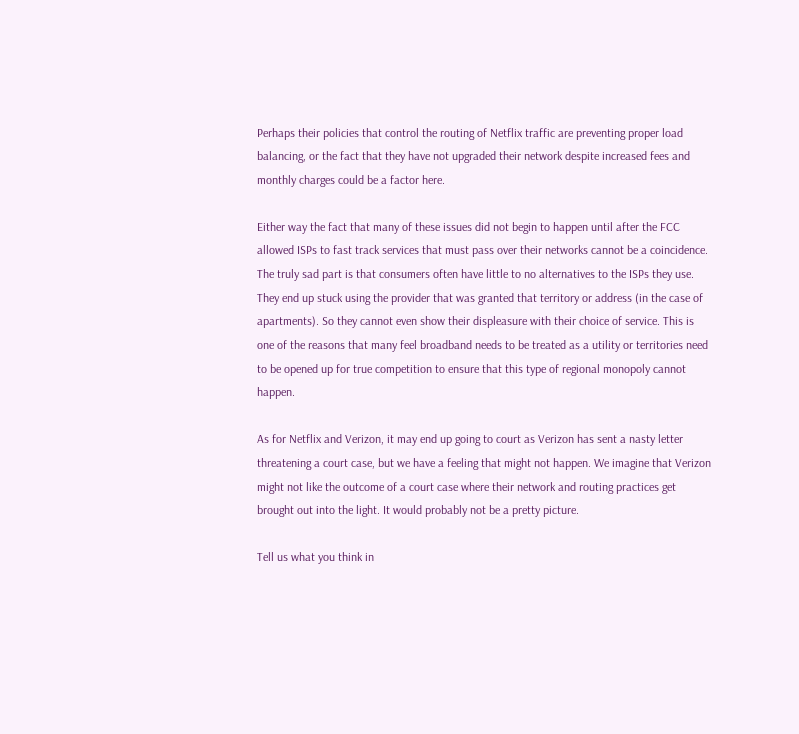Perhaps their policies that control the routing of Netflix traffic are preventing proper load balancing, or the fact that they have not upgraded their network despite increased fees and monthly charges could be a factor here.

Either way the fact that many of these issues did not begin to happen until after the FCC allowed ISPs to fast track services that must pass over their networks cannot be a coincidence. The truly sad part is that consumers often have little to no alternatives to the ISPs they use. They end up stuck using the provider that was granted that territory or address (in the case of apartments). So they cannot even show their displeasure with their choice of service. This is one of the reasons that many feel broadband needs to be treated as a utility or territories need to be opened up for true competition to ensure that this type of regional monopoly cannot happen.

As for Netflix and Verizon, it may end up going to court as Verizon has sent a nasty letter threatening a court case, but we have a feeling that might not happen. We imagine that Verizon might not like the outcome of a court case where their network and routing practices get brought out into the light. It would probably not be a pretty picture.

Tell us what you think in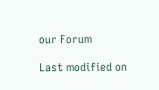our Forum

Last modified on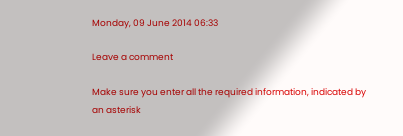Monday, 09 June 2014 06:33

Leave a comment

Make sure you enter all the required information, indicated by an asterisk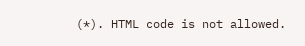(*). HTML code is not allowed.